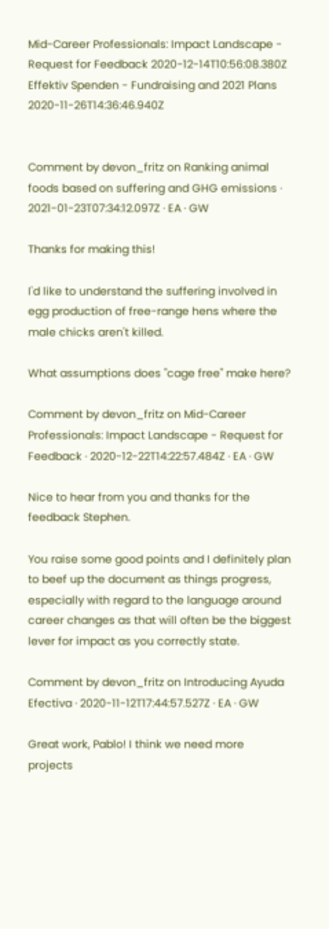Mid-Career Professionals: Impact Landscape - Request for Feedback 2020-12-14T10:56:08.380Z
Effektiv Spenden - Fundraising and 2021 Plans 2020-11-26T14:36:46.940Z


Comment by devon_fritz on Ranking animal foods based on suffering and GHG emissions · 2021-01-23T07:34:12.097Z · EA · GW

Thanks for making this!

I'd like to understand the suffering involved in egg production of free-range hens where the male chicks aren't killed.

What assumptions does "cage free" make here?

Comment by devon_fritz on Mid-Career Professionals: Impact Landscape - Request for Feedback · 2020-12-22T14:22:57.484Z · EA · GW

Nice to hear from you and thanks for the feedback Stephen.

You raise some good points and I definitely plan to beef up the document as things progress, especially with regard to the language around career changes as that will often be the biggest lever for impact as you correctly state.

Comment by devon_fritz on Introducing Ayuda Efectiva · 2020-11-12T17:44:57.527Z · EA · GW

Great work, Pablo! I think we need more projects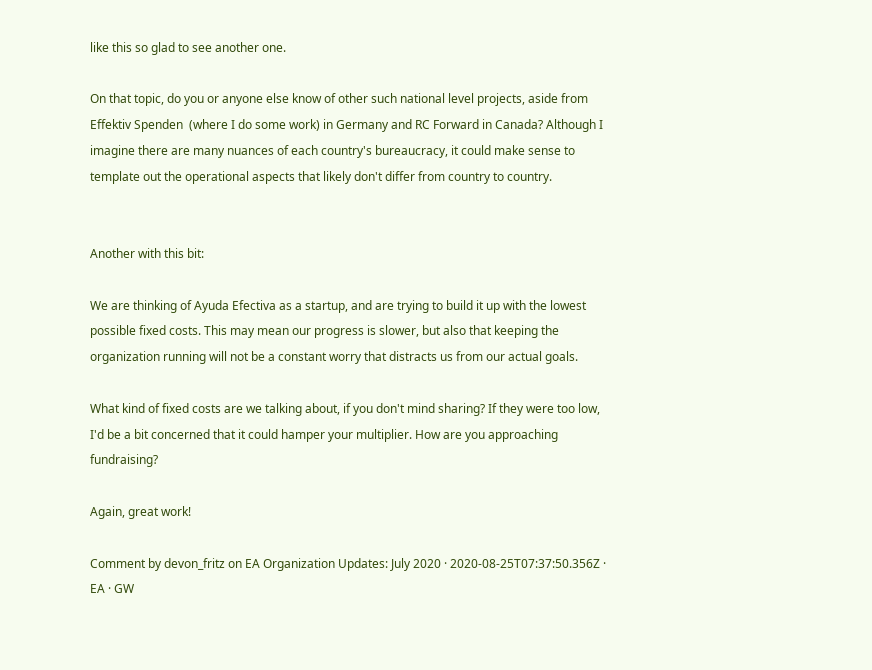like this so glad to see another one.

On that topic, do you or anyone else know of other such national level projects, aside from Effektiv Spenden  (where I do some work) in Germany and RC Forward in Canada? Although I imagine there are many nuances of each country's bureaucracy, it could make sense to template out the operational aspects that likely don't differ from country to country.


Another with this bit:

We are thinking of Ayuda Efectiva as a startup, and are trying to build it up with the lowest possible fixed costs. This may mean our progress is slower, but also that keeping the organization running will not be a constant worry that distracts us from our actual goals.

What kind of fixed costs are we talking about, if you don't mind sharing? If they were too low, I'd be a bit concerned that it could hamper your multiplier. How are you approaching fundraising?

Again, great work!

Comment by devon_fritz on EA Organization Updates: July 2020 · 2020-08-25T07:37:50.356Z · EA · GW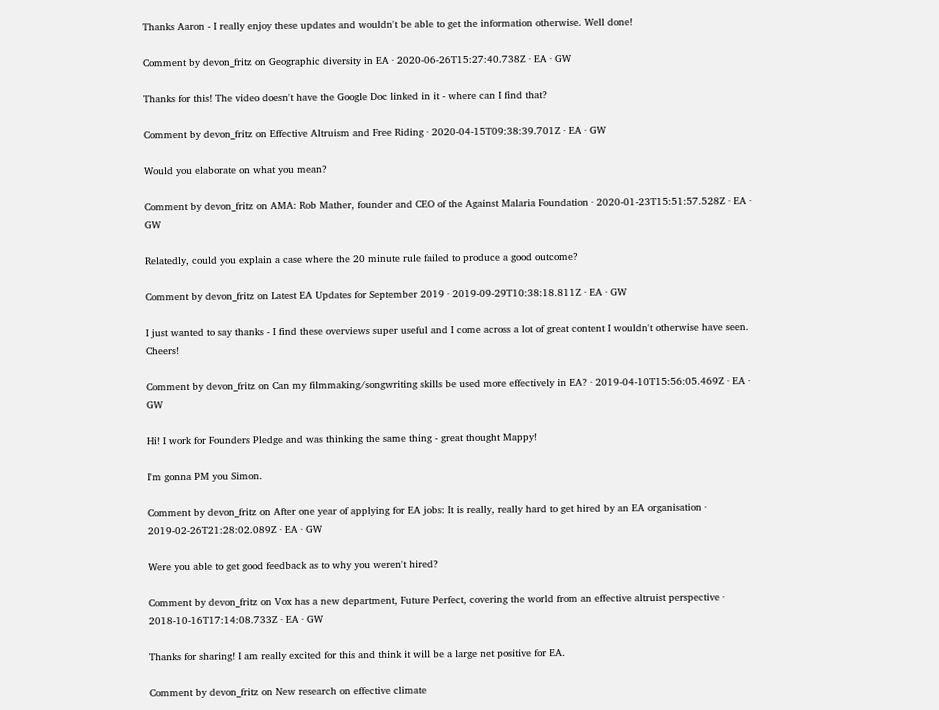Thanks Aaron - I really enjoy these updates and wouldn't be able to get the information otherwise. Well done!

Comment by devon_fritz on Geographic diversity in EA · 2020-06-26T15:27:40.738Z · EA · GW

Thanks for this! The video doesn't have the Google Doc linked in it - where can I find that?

Comment by devon_fritz on Effective Altruism and Free Riding · 2020-04-15T09:38:39.701Z · EA · GW

Would you elaborate on what you mean?

Comment by devon_fritz on AMA: Rob Mather, founder and CEO of the Against Malaria Foundation · 2020-01-23T15:51:57.528Z · EA · GW

Relatedly, could you explain a case where the 20 minute rule failed to produce a good outcome?

Comment by devon_fritz on Latest EA Updates for September 2019 · 2019-09-29T10:38:18.811Z · EA · GW

I just wanted to say thanks - I find these overviews super useful and I come across a lot of great content I wouldn't otherwise have seen. Cheers!

Comment by devon_fritz on Can my filmmaking/songwriting skills be used more effectively in EA? · 2019-04-10T15:56:05.469Z · EA · GW

Hi! I work for Founders Pledge and was thinking the same thing - great thought Mappy!

I'm gonna PM you Simon.

Comment by devon_fritz on After one year of applying for EA jobs: It is really, really hard to get hired by an EA organisation · 2019-02-26T21:28:02.089Z · EA · GW

Were you able to get good feedback as to why you weren't hired?

Comment by devon_fritz on Vox has a new department, Future Perfect, covering the world from an effective altruist perspective · 2018-10-16T17:14:08.733Z · EA · GW

Thanks for sharing! I am really excited for this and think it will be a large net positive for EA.

Comment by devon_fritz on New research on effective climate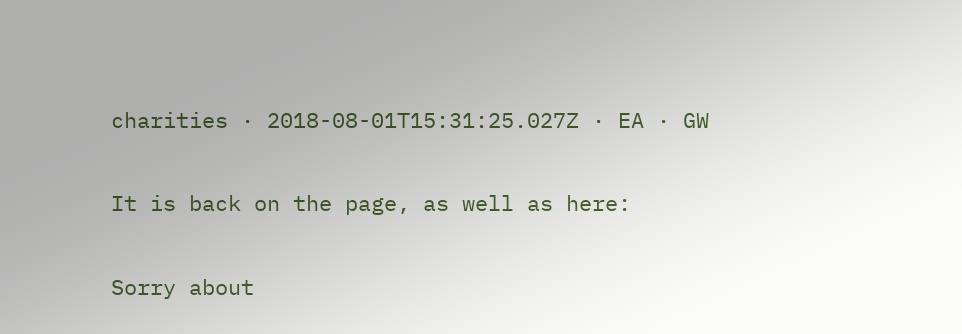charities · 2018-08-01T15:31:25.027Z · EA · GW

It is back on the page, as well as here:

Sorry about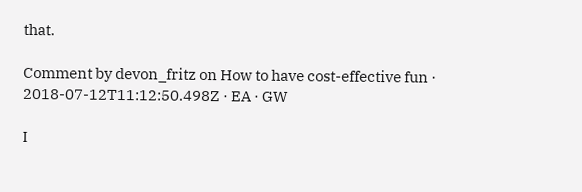that.

Comment by devon_fritz on How to have cost-effective fun · 2018-07-12T11:12:50.498Z · EA · GW

I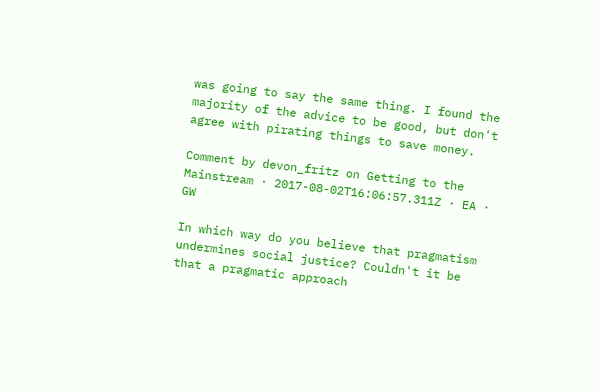was going to say the same thing. I found the majority of the advice to be good, but don't agree with pirating things to save money.

Comment by devon_fritz on Getting to the Mainstream · 2017-08-02T16:06:57.311Z · EA · GW

In which way do you believe that pragmatism undermines social justice? Couldn't it be that a pragmatic approach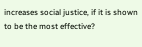increases social justice, if it is shown to be the most effective?